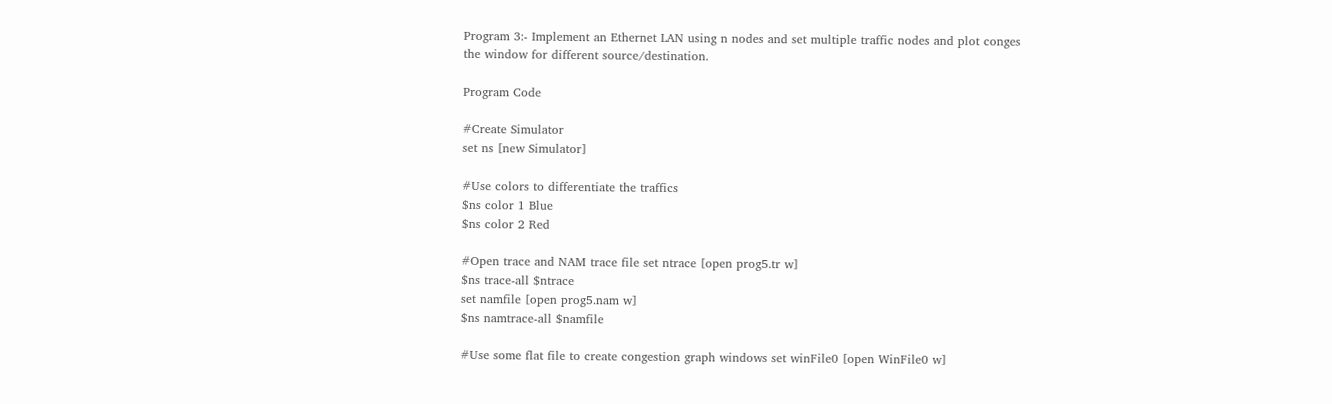Program 3:- Implement an Ethernet LAN using n nodes and set multiple traffic nodes and plot conges
the window for different source/destination.

Program Code

#Create Simulator
set ns [new Simulator]

#Use colors to differentiate the traffics
$ns color 1 Blue
$ns color 2 Red

#Open trace and NAM trace file set ntrace [open prog5.tr w]
$ns trace-all $ntrace
set namfile [open prog5.nam w]
$ns namtrace-all $namfile

#Use some flat file to create congestion graph windows set winFile0 [open WinFile0 w]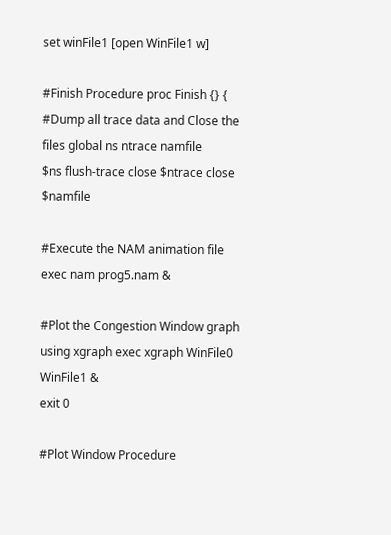set winFile1 [open WinFile1 w]

#Finish Procedure proc Finish {} {
#Dump all trace data and Close the files global ns ntrace namfile
$ns flush-trace close $ntrace close $namfile

#Execute the NAM animation file exec nam prog5.nam &

#Plot the Congestion Window graph using xgraph exec xgraph WinFile0 WinFile1 &
exit 0

#Plot Window Procedure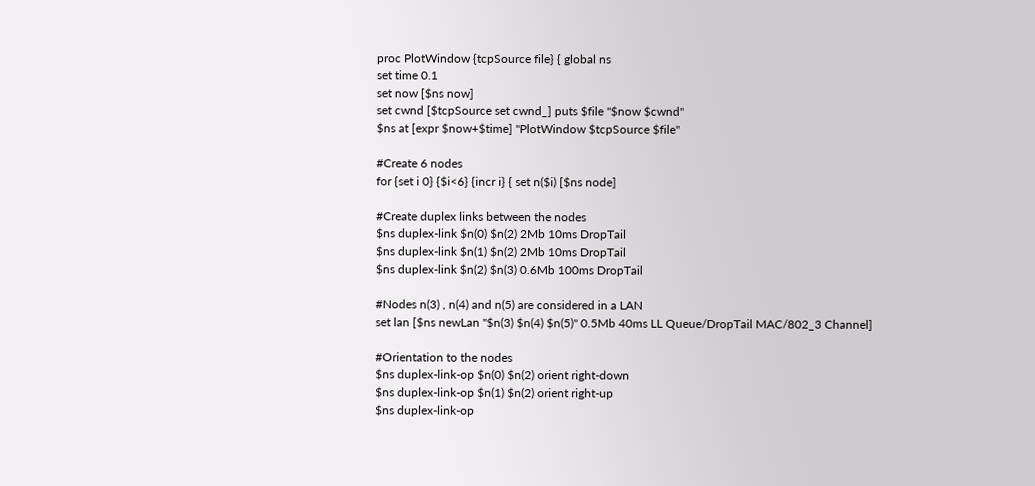proc PlotWindow {tcpSource file} { global ns
set time 0.1
set now [$ns now]
set cwnd [$tcpSource set cwnd_] puts $file "$now $cwnd"
$ns at [expr $now+$time] "PlotWindow $tcpSource $file"

#Create 6 nodes
for {set i 0} {$i<6} {incr i} { set n($i) [$ns node]

#Create duplex links between the nodes
$ns duplex-link $n(0) $n(2) 2Mb 10ms DropTail
$ns duplex-link $n(1) $n(2) 2Mb 10ms DropTail
$ns duplex-link $n(2) $n(3) 0.6Mb 100ms DropTail

#Nodes n(3) , n(4) and n(5) are considered in a LAN
set lan [$ns newLan "$n(3) $n(4) $n(5)" 0.5Mb 40ms LL Queue/DropTail MAC/802_3 Channel]

#Orientation to the nodes
$ns duplex-link-op $n(0) $n(2) orient right-down
$ns duplex-link-op $n(1) $n(2) orient right-up
$ns duplex-link-op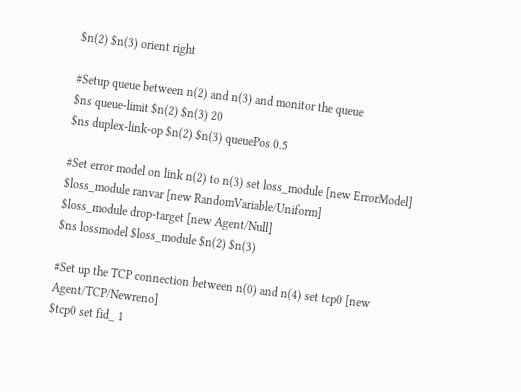$n(2) $n(3) orient right

#Setup queue between n(2) and n(3) and monitor the queue
$ns queue-limit $n(2) $n(3) 20
$ns duplex-link-op $n(2) $n(3) queuePos 0.5

#Set error model on link n(2) to n(3) set loss_module [new ErrorModel]
$loss_module ranvar [new RandomVariable/Uniform]
$loss_module drop-target [new Agent/Null]
$ns lossmodel $loss_module $n(2) $n(3)

#Set up the TCP connection between n(0) and n(4) set tcp0 [new Agent/TCP/Newreno]
$tcp0 set fid_ 1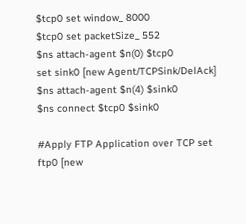$tcp0 set window_ 8000
$tcp0 set packetSize_ 552
$ns attach-agent $n(0) $tcp0
set sink0 [new Agent/TCPSink/DelAck]
$ns attach-agent $n(4) $sink0
$ns connect $tcp0 $sink0

#Apply FTP Application over TCP set ftp0 [new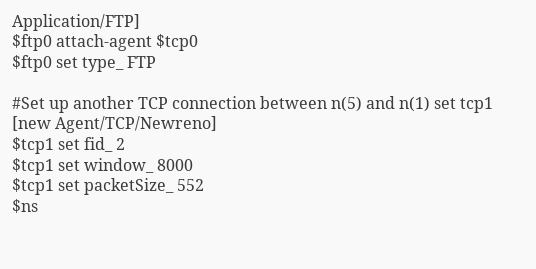Application/FTP]
$ftp0 attach-agent $tcp0
$ftp0 set type_ FTP

#Set up another TCP connection between n(5) and n(1) set tcp1 [new Agent/TCP/Newreno]
$tcp1 set fid_ 2
$tcp1 set window_ 8000
$tcp1 set packetSize_ 552
$ns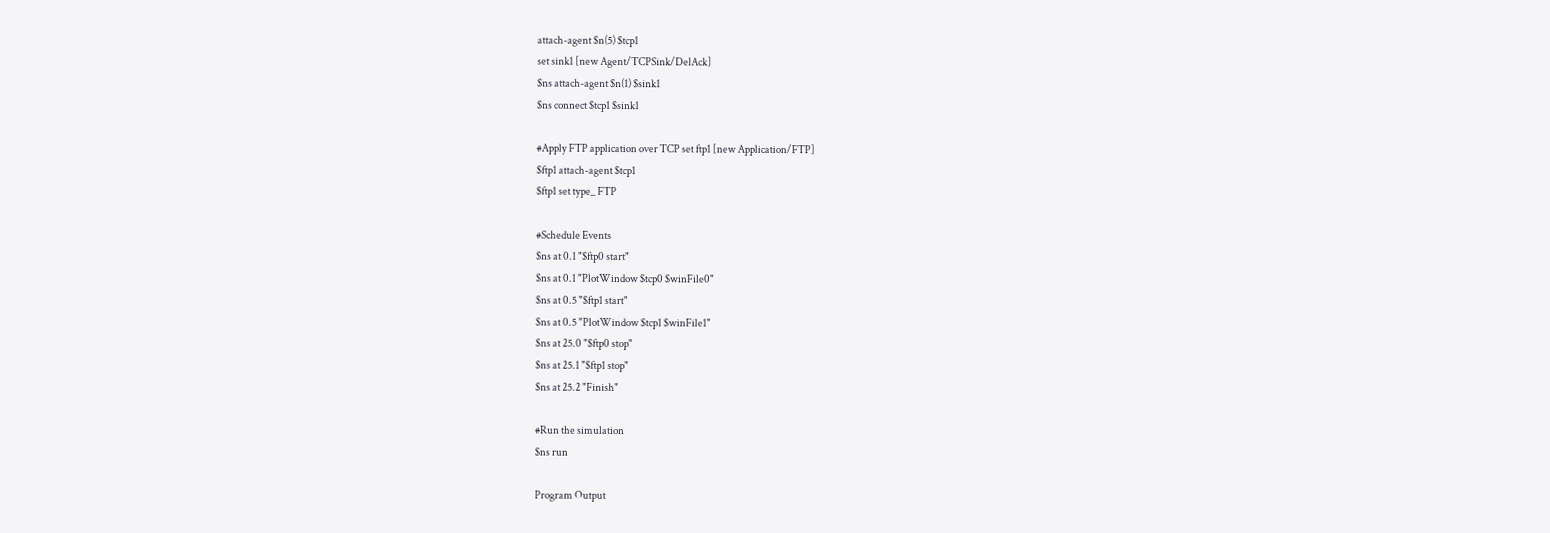attach-agent $n(5) $tcp1
set sink1 [new Agent/TCPSink/DelAck]
$ns attach-agent $n(1) $sink1
$ns connect $tcp1 $sink1

#Apply FTP application over TCP set ftp1 [new Application/FTP]
$ftp1 attach-agent $tcp1
$ftp1 set type_ FTP

#Schedule Events
$ns at 0.1 "$ftp0 start"
$ns at 0.1 "PlotWindow $tcp0 $winFile0"
$ns at 0.5 "$ftp1 start"
$ns at 0.5 "PlotWindow $tcp1 $winFile1"
$ns at 25.0 "$ftp0 stop"
$ns at 25.1 "$ftp1 stop"
$ns at 25.2 "Finish"

#Run the simulation
$ns run

Program Output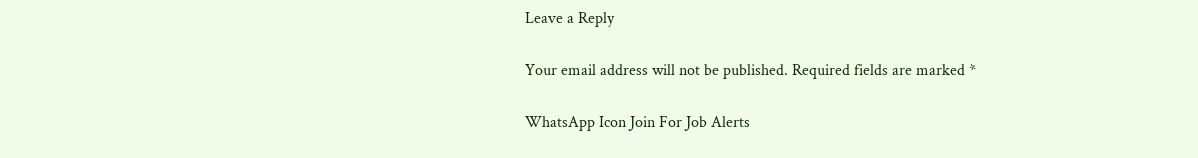Leave a Reply

Your email address will not be published. Required fields are marked *

WhatsApp Icon Join For Job Alerts